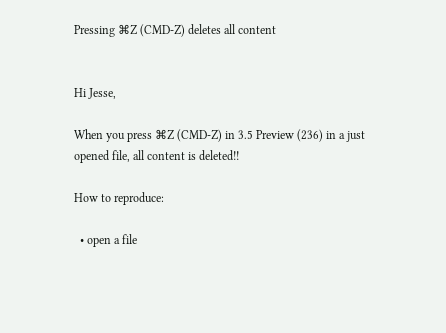Pressing ⌘Z (CMD-Z) deletes all content


Hi Jesse,

When you press ⌘Z (CMD-Z) in 3.5 Preview (236) in a just opened file, all content is deleted!!

How to reproduce:

  • open a file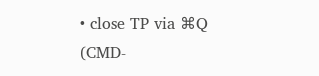• close TP via ⌘Q (CMD-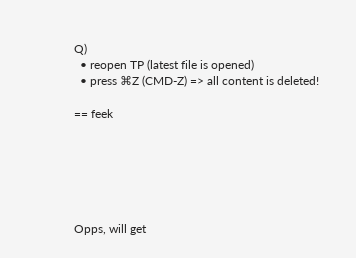Q)
  • reopen TP (latest file is opened)
  • press ⌘Z (CMD-Z) => all content is deleted!

== feek






Opps, will get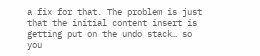a fix for that. The problem is just that the initial content insert is getting put on the undo stack… so you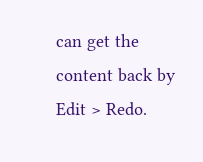can get the content back by Edit > Redo.